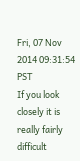Fri, 07 Nov 2014 09:31:54 PST
If you look closely it is really fairly difficult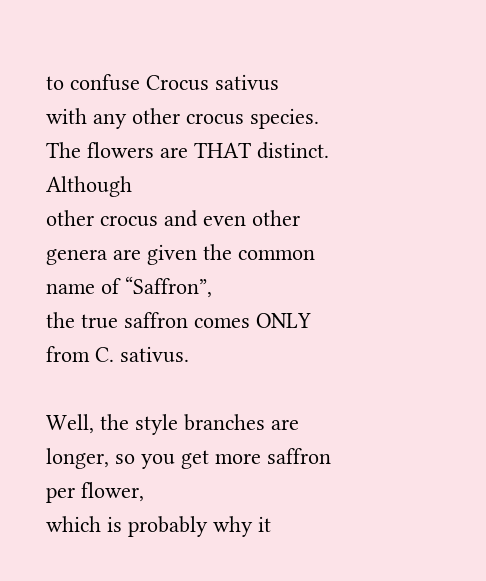to confuse Crocus sativus
with any other crocus species. The flowers are THAT distinct.  Although
other crocus and even other genera are given the common name of “Saffron”,
the true saffron comes ONLY from C. sativus.

Well, the style branches are longer, so you get more saffron per flower,
which is probably why it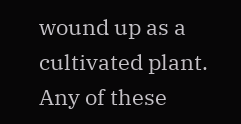wound up as a cultivated plant.
Any of these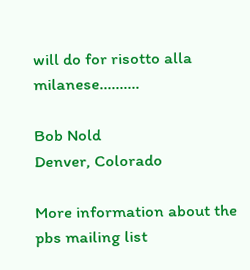will do for risotto alla milanese.………

Bob Nold
Denver, Colorado

More information about the pbs mailing list